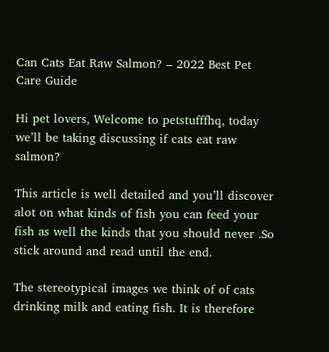Can Cats Eat Raw Salmon? – 2022 Best Pet Care Guide

Hi pet lovers, Welcome to petstufffhq, today we’ll be taking discussing if cats eat raw salmon?

This article is well detailed and you’ll discover alot on what kinds of fish you can feed your fish as well the kinds that you should never .So stick around and read until the end.

The stereotypical images we think of of cats drinking milk and eating fish. It is therefore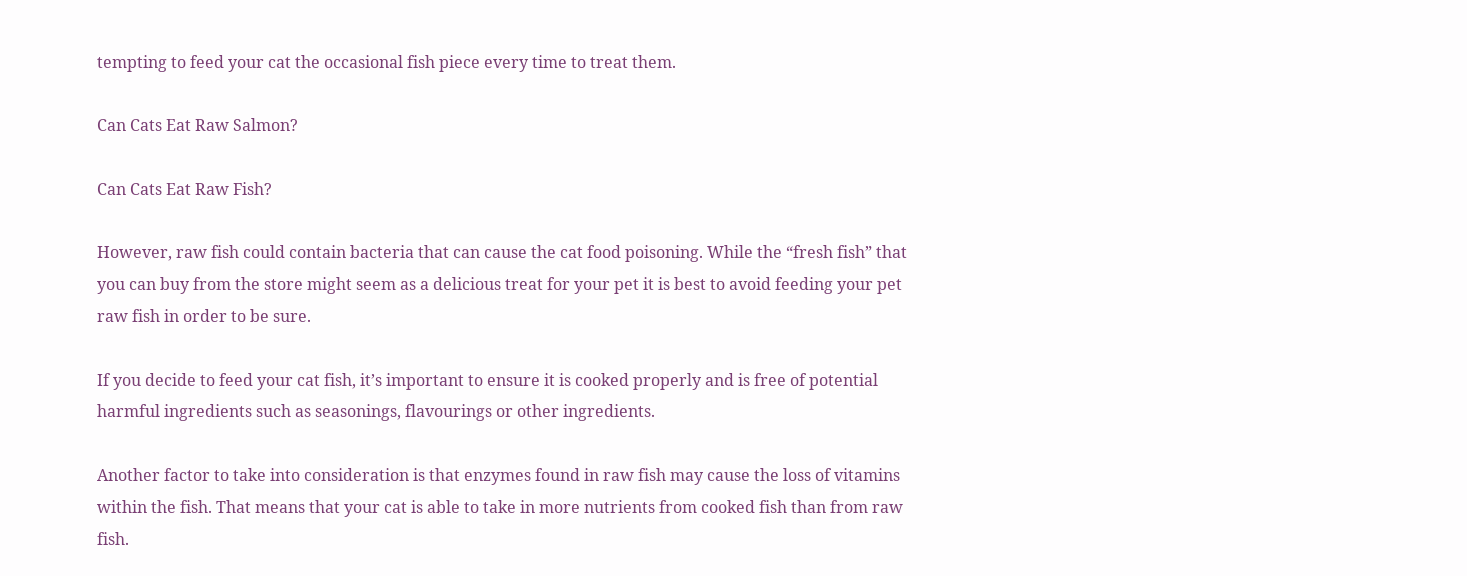tempting to feed your cat the occasional fish piece every time to treat them.

Can Cats Eat Raw Salmon?

Can Cats Eat Raw Fish?

However, raw fish could contain bacteria that can cause the cat food poisoning. While the “fresh fish” that you can buy from the store might seem as a delicious treat for your pet it is best to avoid feeding your pet raw fish in order to be sure.

If you decide to feed your cat fish, it’s important to ensure it is cooked properly and is free of potential harmful ingredients such as seasonings, flavourings or other ingredients.

Another factor to take into consideration is that enzymes found in raw fish may cause the loss of vitamins within the fish. That means that your cat is able to take in more nutrients from cooked fish than from raw fish.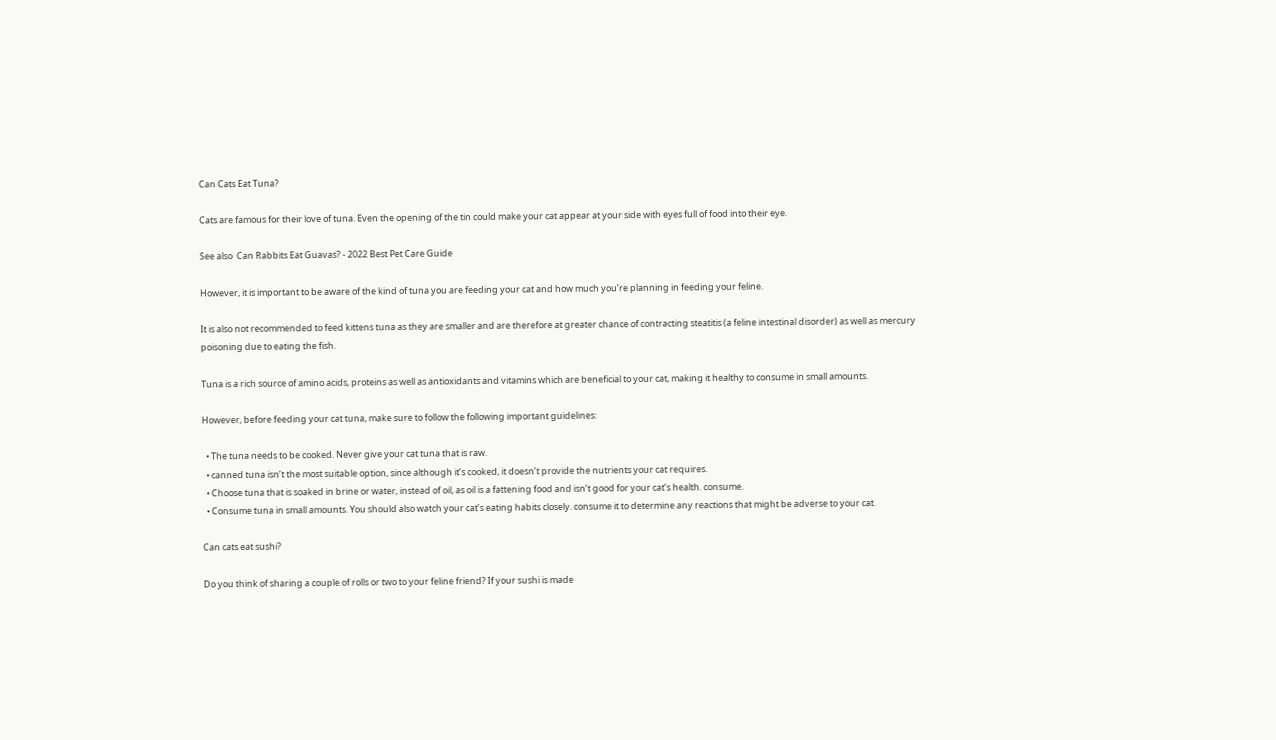Can Cats Eat Tuna?

Cats are famous for their love of tuna. Even the opening of the tin could make your cat appear at your side with eyes full of food into their eye.

See also  Can Rabbits Eat Guavas? - 2022 Best Pet Care Guide

However, it is important to be aware of the kind of tuna you are feeding your cat and how much you’re planning in feeding your feline.

It is also not recommended to feed kittens tuna as they are smaller and are therefore at greater chance of contracting steatitis (a feline intestinal disorder) as well as mercury poisoning due to eating the fish.

Tuna is a rich source of amino acids, proteins as well as antioxidants and vitamins which are beneficial to your cat, making it healthy to consume in small amounts.

However, before feeding your cat tuna, make sure to follow the following important guidelines:

  • The tuna needs to be cooked. Never give your cat tuna that is raw.
  • canned tuna isn’t the most suitable option, since although it’s cooked, it doesn’t provide the nutrients your cat requires.
  • Choose tuna that is soaked in brine or water, instead of oil, as oil is a fattening food and isn’t good for your cat’s health. consume.
  • Consume tuna in small amounts. You should also watch your cat’s eating habits closely. consume it to determine any reactions that might be adverse to your cat.

Can cats eat sushi?

Do you think of sharing a couple of rolls or two to your feline friend? If your sushi is made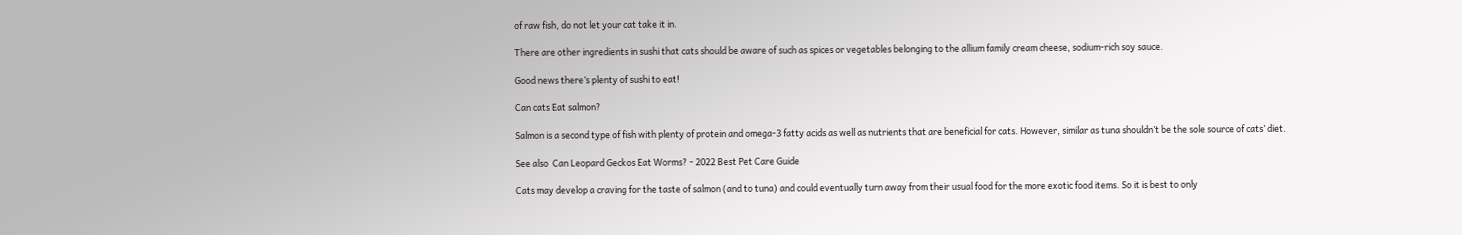of raw fish, do not let your cat take it in.

There are other ingredients in sushi that cats should be aware of such as spices or vegetables belonging to the allium family cream cheese, sodium-rich soy sauce.

Good news there’s plenty of sushi to eat!

Can cats Eat salmon?

Salmon is a second type of fish with plenty of protein and omega-3 fatty acids as well as nutrients that are beneficial for cats. However, similar as tuna shouldn’t be the sole source of cats’ diet.

See also  Can Leopard Geckos Eat Worms? - 2022 Best Pet Care Guide

Cats may develop a craving for the taste of salmon (and to tuna) and could eventually turn away from their usual food for the more exotic food items. So it is best to only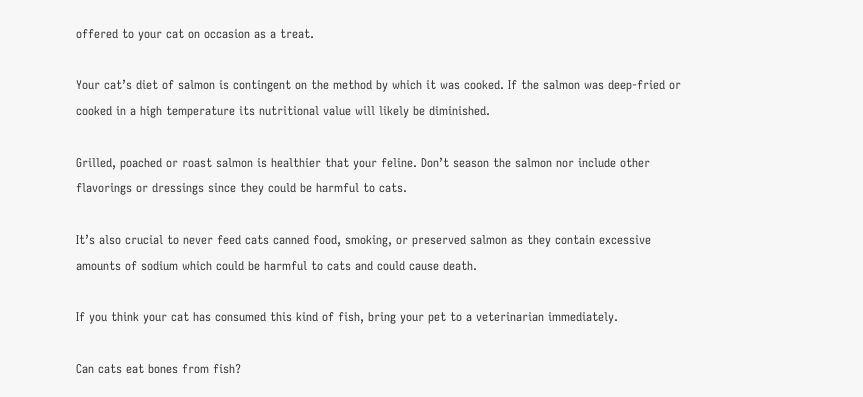offered to your cat on occasion as a treat.

Your cat’s diet of salmon is contingent on the method by which it was cooked. If the salmon was deep-fried or cooked in a high temperature its nutritional value will likely be diminished.

Grilled, poached or roast salmon is healthier that your feline. Don’t season the salmon nor include other flavorings or dressings since they could be harmful to cats.

It’s also crucial to never feed cats canned food, smoking, or preserved salmon as they contain excessive amounts of sodium which could be harmful to cats and could cause death.

If you think your cat has consumed this kind of fish, bring your pet to a veterinarian immediately.

Can cats eat bones from fish?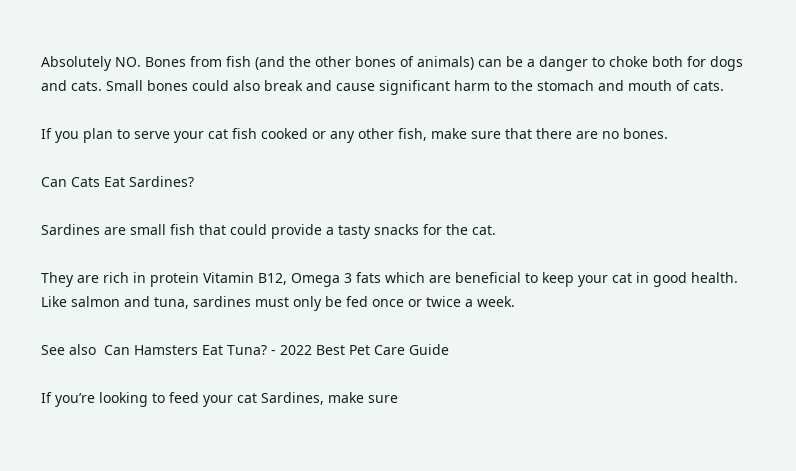Absolutely NO. Bones from fish (and the other bones of animals) can be a danger to choke both for dogs and cats. Small bones could also break and cause significant harm to the stomach and mouth of cats.

If you plan to serve your cat fish cooked or any other fish, make sure that there are no bones.

Can Cats Eat Sardines?

Sardines are small fish that could provide a tasty snacks for the cat.

They are rich in protein Vitamin B12, Omega 3 fats which are beneficial to keep your cat in good health. Like salmon and tuna, sardines must only be fed once or twice a week.

See also  Can Hamsters Eat Tuna? - 2022 Best Pet Care Guide

If you’re looking to feed your cat Sardines, make sure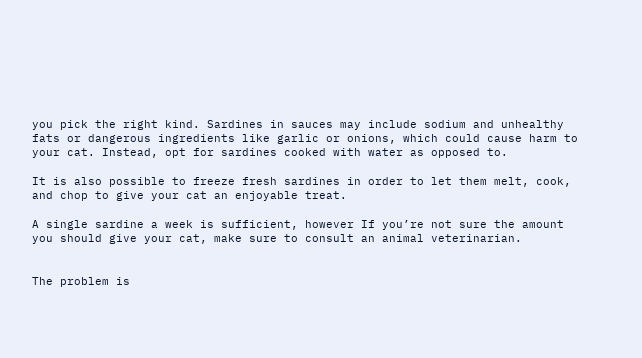you pick the right kind. Sardines in sauces may include sodium and unhealthy fats or dangerous ingredients like garlic or onions, which could cause harm to your cat. Instead, opt for sardines cooked with water as opposed to.

It is also possible to freeze fresh sardines in order to let them melt, cook, and chop to give your cat an enjoyable treat.

A single sardine a week is sufficient, however If you’re not sure the amount you should give your cat, make sure to consult an animal veterinarian.


The problem is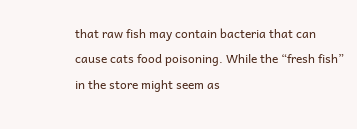that raw fish may contain bacteria that can cause cats food poisoning. While the “fresh fish” in the store might seem as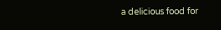a delicious food for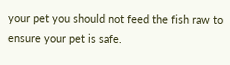your pet you should not feed the fish raw to ensure your pet is safe.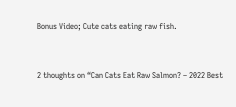Bonus Video; Cute cats eating raw fish.


2 thoughts on “Can Cats Eat Raw Salmon? – 2022 Best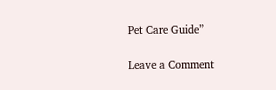Pet Care Guide”

Leave a Comment